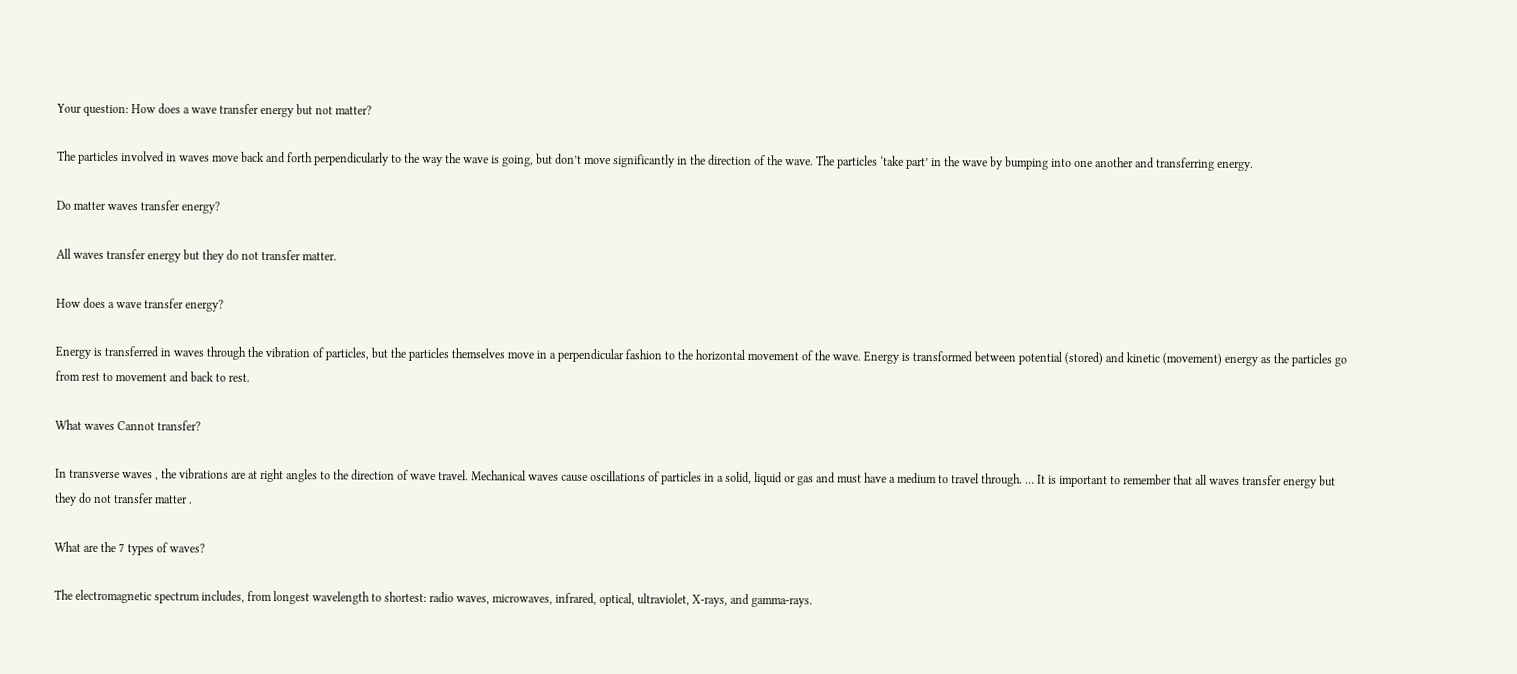Your question: How does a wave transfer energy but not matter?

The particles involved in waves move back and forth perpendicularly to the way the wave is going, but don’t move significantly in the direction of the wave. The particles ‘take part’ in the wave by bumping into one another and transferring energy.

Do matter waves transfer energy?

All waves transfer energy but they do not transfer matter.

How does a wave transfer energy?

Energy is transferred in waves through the vibration of particles, but the particles themselves move in a perpendicular fashion to the horizontal movement of the wave. Energy is transformed between potential (stored) and kinetic (movement) energy as the particles go from rest to movement and back to rest.

What waves Cannot transfer?

In transverse waves , the vibrations are at right angles to the direction of wave travel. Mechanical waves cause oscillations of particles in a solid, liquid or gas and must have a medium to travel through. … It is important to remember that all waves transfer energy but they do not transfer matter .

What are the 7 types of waves?

The electromagnetic spectrum includes, from longest wavelength to shortest: radio waves, microwaves, infrared, optical, ultraviolet, X-rays, and gamma-rays.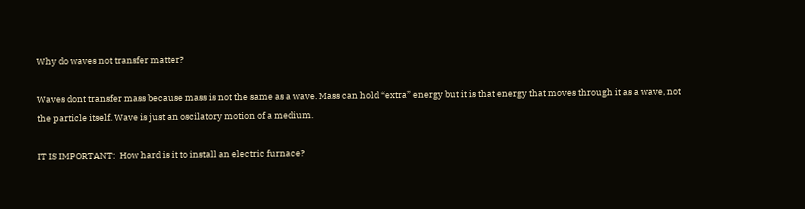Why do waves not transfer matter?

Waves dont transfer mass because mass is not the same as a wave. Mass can hold “extra” energy but it is that energy that moves through it as a wave, not the particle itself. Wave is just an oscilatory motion of a medium.

IT IS IMPORTANT:  How hard is it to install an electric furnace?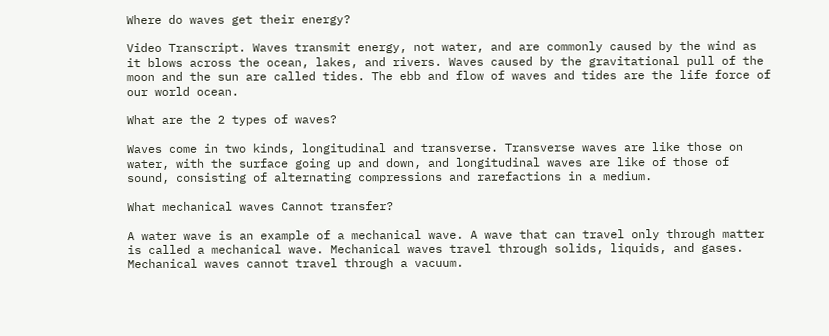Where do waves get their energy?

Video Transcript. Waves transmit energy, not water, and are commonly caused by the wind as it blows across the ocean, lakes, and rivers. Waves caused by the gravitational pull of the moon and the sun are called tides. The ebb and flow of waves and tides are the life force of our world ocean.

What are the 2 types of waves?

Waves come in two kinds, longitudinal and transverse. Transverse waves are like those on water, with the surface going up and down, and longitudinal waves are like of those of sound, consisting of alternating compressions and rarefactions in a medium.

What mechanical waves Cannot transfer?

A water wave is an example of a mechanical wave. A wave that can travel only through matter is called a mechanical wave. Mechanical waves travel through solids, liquids, and gases. Mechanical waves cannot travel through a vacuum.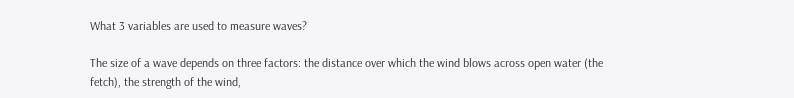What 3 variables are used to measure waves?

The size of a wave depends on three factors: the distance over which the wind blows across open water (the fetch), the strength of the wind,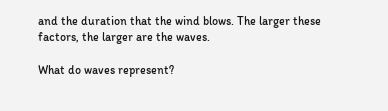and the duration that the wind blows. The larger these factors, the larger are the waves.

What do waves represent?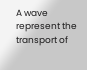A wave represent the transport of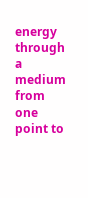energy through a medium from one point to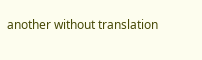another without translation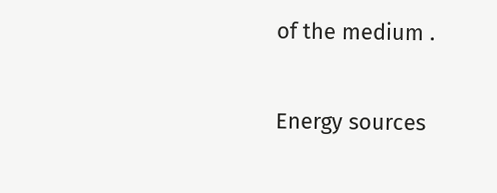of the medium .

Energy sources